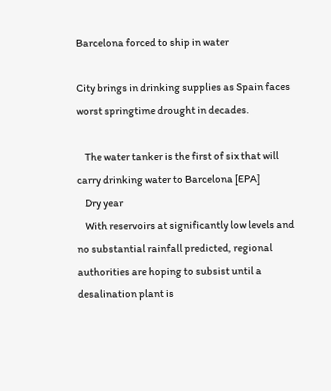Barcelona forced to ship in water

City brings in drinking supplies as Spain faces worst springtime drought in decades.

    The water tanker is the first of six that will carry drinking water to Barcelona [EPA]
    Dry year
    With reservoirs at significantly low levels and no substantial rainfall predicted, regional authorities are hoping to subsist until a desalination plant is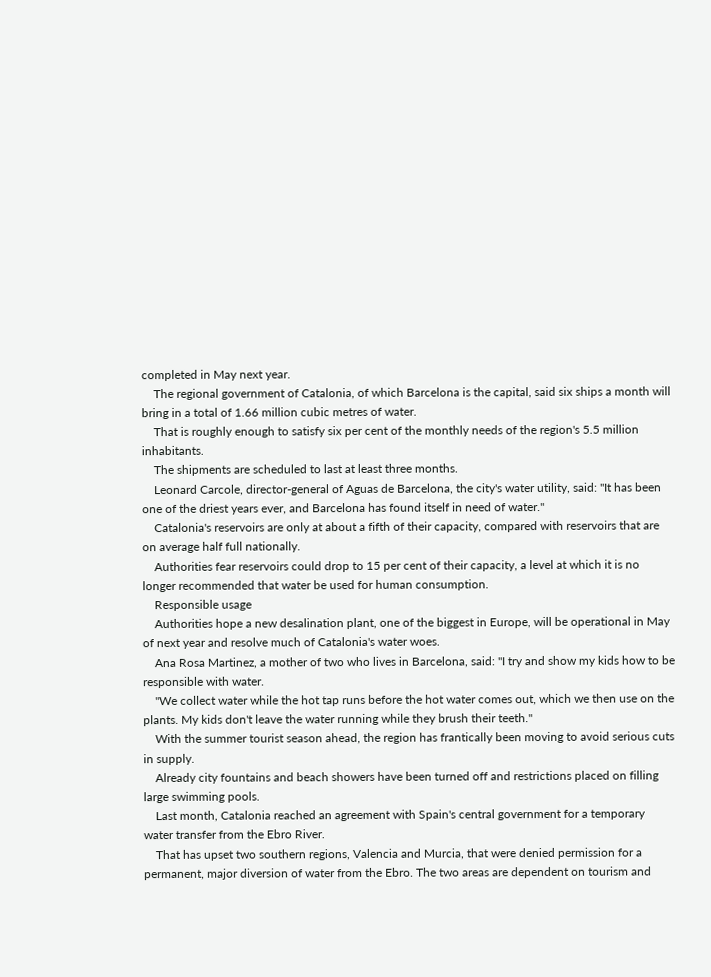completed in May next year.
    The regional government of Catalonia, of which Barcelona is the capital, said six ships a month will bring in a total of 1.66 million cubic metres of water.
    That is roughly enough to satisfy six per cent of the monthly needs of the region's 5.5 million inhabitants.
    The shipments are scheduled to last at least three months.
    Leonard Carcole, director-general of Aguas de Barcelona, the city's water utility, said: "It has been one of the driest years ever, and Barcelona has found itself in need of water."
    Catalonia's reservoirs are only at about a fifth of their capacity, compared with reservoirs that are on average half full nationally.
    Authorities fear reservoirs could drop to 15 per cent of their capacity, a level at which it is no longer recommended that water be used for human consumption.
    Responsible usage
    Authorities hope a new desalination plant, one of the biggest in Europe, will be operational in May of next year and resolve much of Catalonia's water woes.
    Ana Rosa Martinez, a mother of two who lives in Barcelona, said: "I try and show my kids how to be responsible with water.
    "We collect water while the hot tap runs before the hot water comes out, which we then use on the plants. My kids don't leave the water running while they brush their teeth."
    With the summer tourist season ahead, the region has frantically been moving to avoid serious cuts in supply.
    Already city fountains and beach showers have been turned off and restrictions placed on filling large swimming pools.
    Last month, Catalonia reached an agreement with Spain's central government for a temporary water transfer from the Ebro River.
    That has upset two southern regions, Valencia and Murcia, that were denied permission for a permanent, major diversion of water from the Ebro. The two areas are dependent on tourism and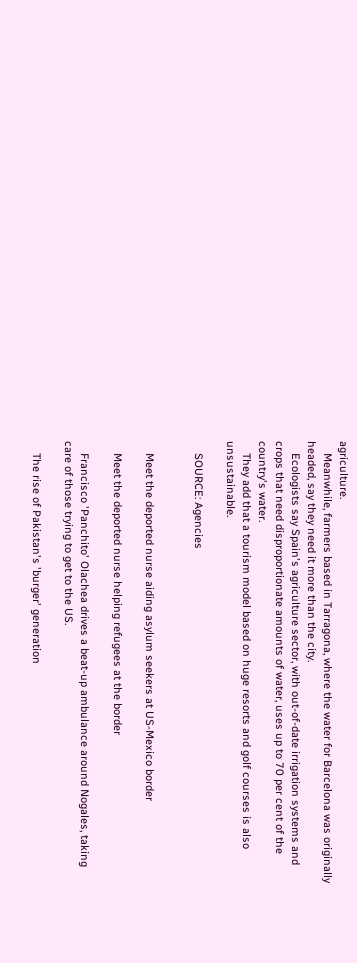agriculture.
    Meanwhile, farmers based in Tarragona, where the water for Barcelona was originally headed, say they need it more than the city.
    Ecologists say Spain's agriculture sector, with out-of-date irrigation systems and crops that need disproportionate amounts of water, uses up to 70 per cent of the country's water.
    They add that a tourism model based on huge resorts and golf courses is also unsustainable.

    SOURCE: Agencies


    Meet the deported nurse aiding asylum seekers at US-Mexico border

    Meet the deported nurse helping refugees at the border

    Francisco 'Panchito' Olachea drives a beat-up ambulance around Nogales, taking care of those trying to get to the US.

    The rise of Pakistan's 'burger' generation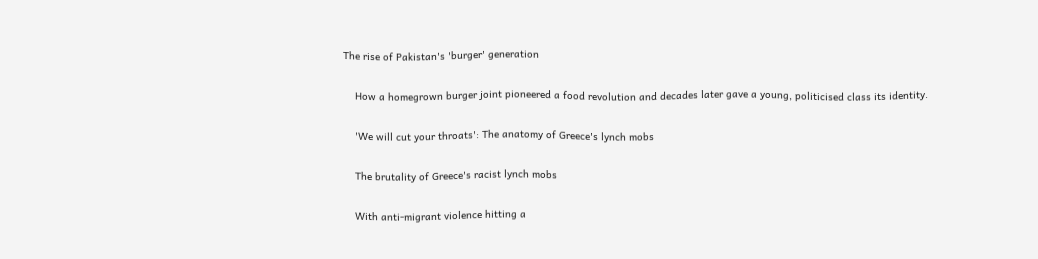The rise of Pakistan's 'burger' generation

    How a homegrown burger joint pioneered a food revolution and decades later gave a young, politicised class its identity.

    'We will cut your throats': The anatomy of Greece's lynch mobs

    The brutality of Greece's racist lynch mobs

    With anti-migrant violence hitting a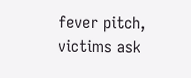fever pitch, victims ask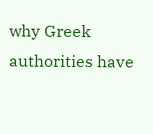why Greek authorities have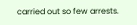carried out so few arrests.